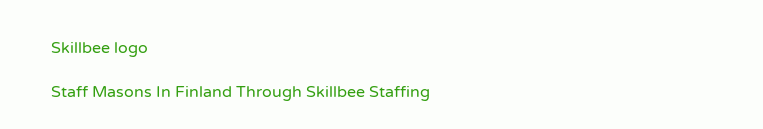Skillbee logo

Staff Masons In Finland Through Skillbee Staffing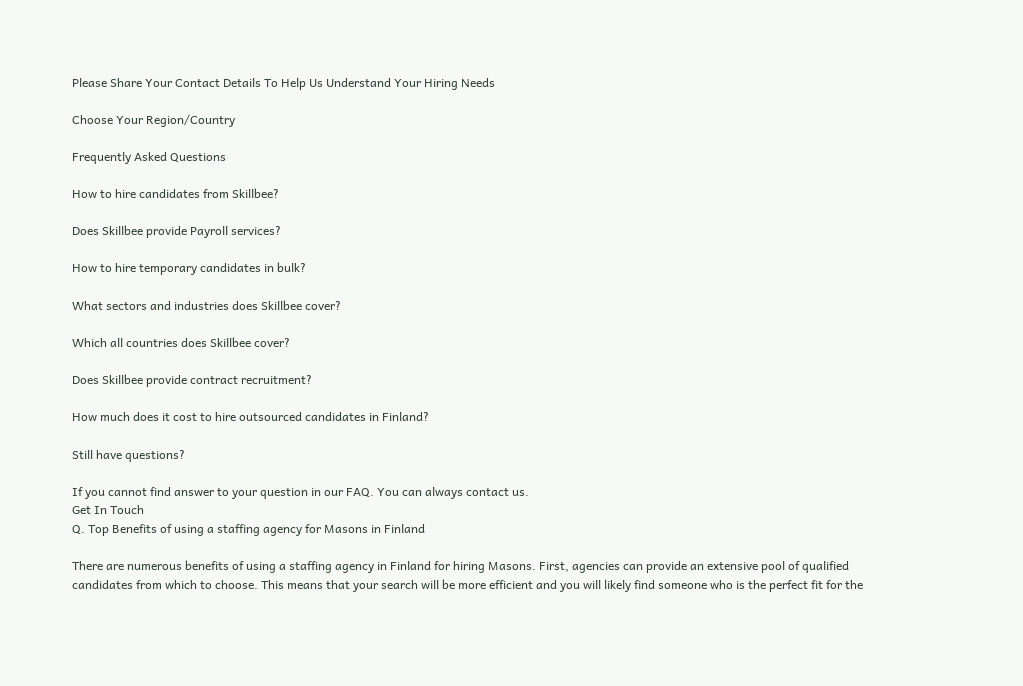Please Share Your Contact Details To Help Us Understand Your Hiring Needs

Choose Your Region/Country

Frequently Asked Questions

How to hire candidates from Skillbee?

Does Skillbee provide Payroll services?

How to hire temporary candidates in bulk?

What sectors and industries does Skillbee cover?

Which all countries does Skillbee cover?

Does Skillbee provide contract recruitment?

How much does it cost to hire outsourced candidates in Finland?

Still have questions?

If you cannot find answer to your question in our FAQ. You can always contact us.
Get In Touch
Q. Top Benefits of using a staffing agency for Masons in Finland

There are numerous benefits of using a staffing agency in Finland for hiring Masons. First, agencies can provide an extensive pool of qualified candidates from which to choose. This means that your search will be more efficient and you will likely find someone who is the perfect fit for the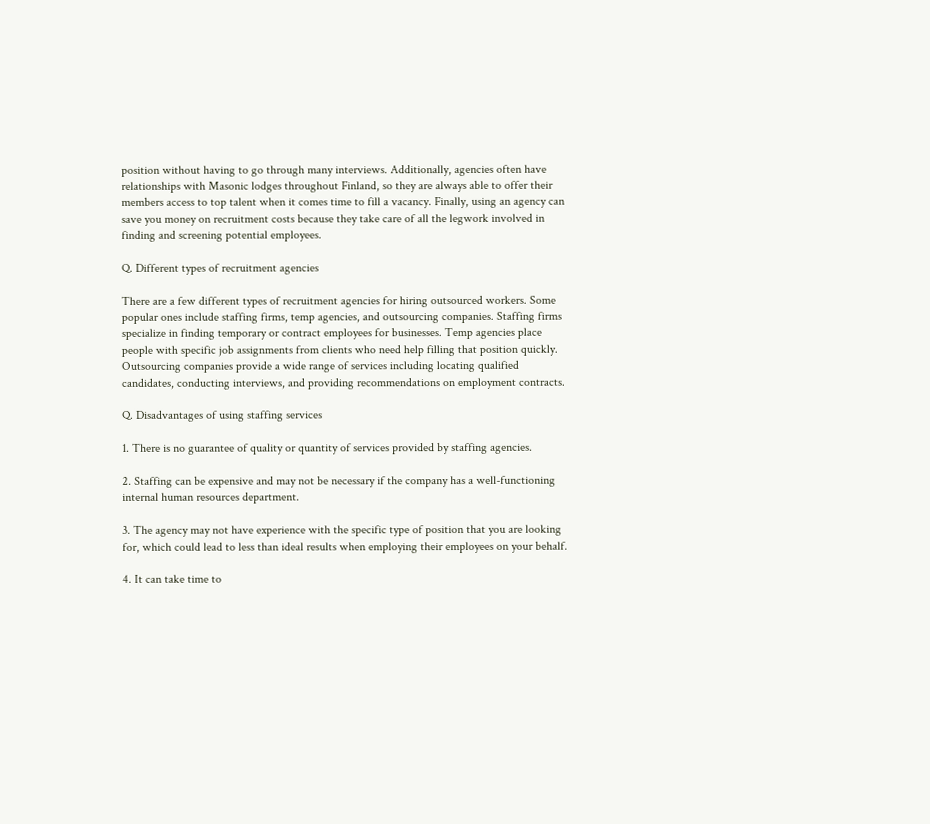position without having to go through many interviews. Additionally, agencies often have relationships with Masonic lodges throughout Finland, so they are always able to offer their members access to top talent when it comes time to fill a vacancy. Finally, using an agency can save you money on recruitment costs because they take care of all the legwork involved in finding and screening potential employees.

Q. Different types of recruitment agencies

There are a few different types of recruitment agencies for hiring outsourced workers. Some popular ones include staffing firms, temp agencies, and outsourcing companies. Staffing firms specialize in finding temporary or contract employees for businesses. Temp agencies place people with specific job assignments from clients who need help filling that position quickly. Outsourcing companies provide a wide range of services including locating qualified candidates, conducting interviews, and providing recommendations on employment contracts.

Q. Disadvantages of using staffing services

1. There is no guarantee of quality or quantity of services provided by staffing agencies.

2. Staffing can be expensive and may not be necessary if the company has a well-functioning internal human resources department.

3. The agency may not have experience with the specific type of position that you are looking for, which could lead to less than ideal results when employing their employees on your behalf.

4. It can take time to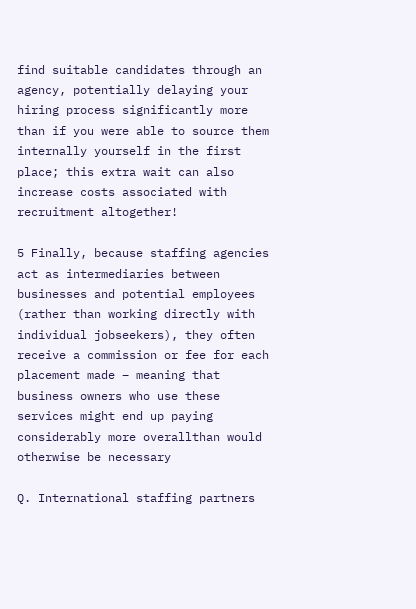find suitable candidates through an agency, potentially delaying your hiring process significantly more than if you were able to source them internally yourself in the first place; this extra wait can also increase costs associated with recruitment altogether!

5 Finally, because staffing agencies act as intermediaries between businesses and potential employees (rather than working directly with individual jobseekers), they often receive a commission or fee for each placement made – meaning that business owners who use these services might end up paying considerably more overallthan would otherwise be necessary

Q. International staffing partners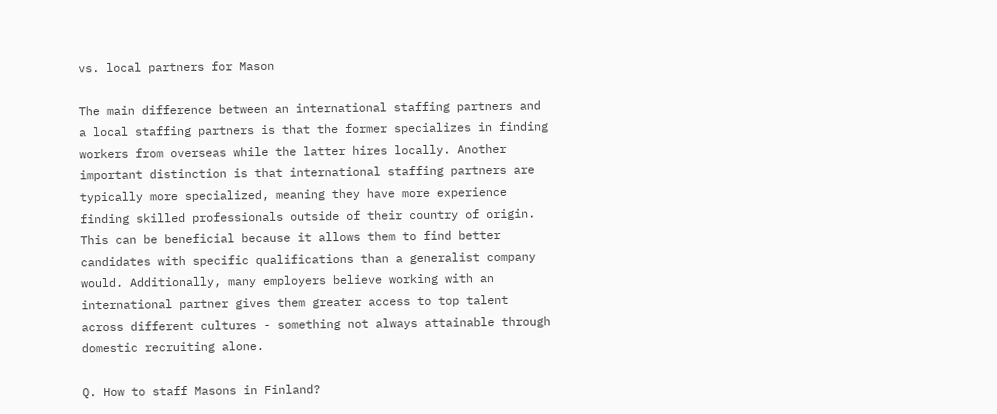vs. local partners for Mason

The main difference between an international staffing partners and a local staffing partners is that the former specializes in finding workers from overseas while the latter hires locally. Another important distinction is that international staffing partners are typically more specialized, meaning they have more experience finding skilled professionals outside of their country of origin. This can be beneficial because it allows them to find better candidates with specific qualifications than a generalist company would. Additionally, many employers believe working with an international partner gives them greater access to top talent across different cultures - something not always attainable through domestic recruiting alone.

Q. How to staff Masons in Finland?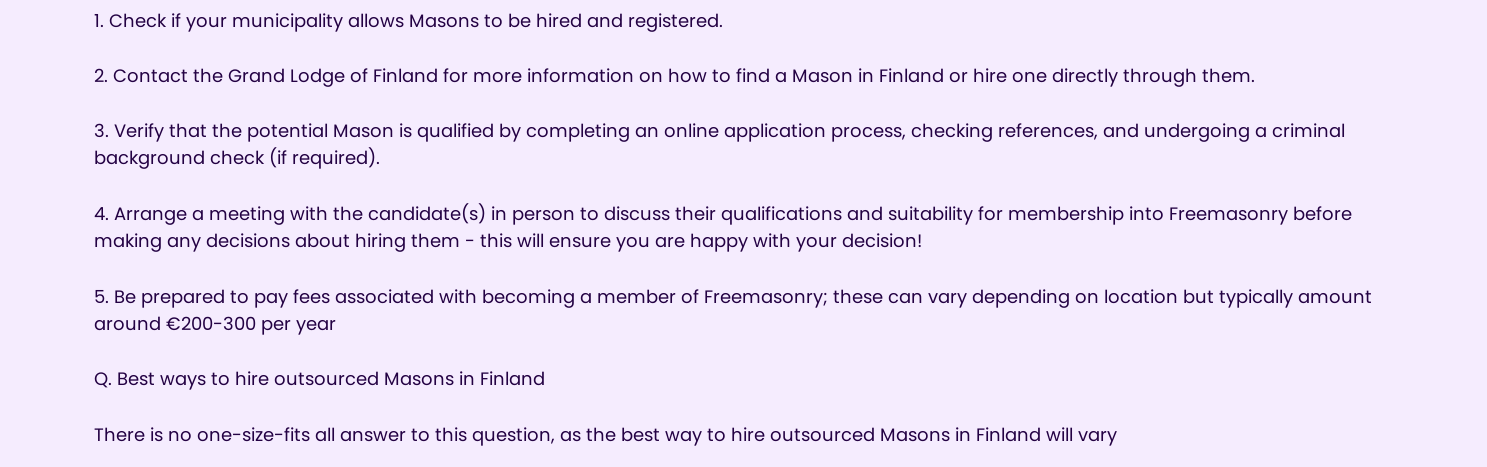1. Check if your municipality allows Masons to be hired and registered.

2. Contact the Grand Lodge of Finland for more information on how to find a Mason in Finland or hire one directly through them.

3. Verify that the potential Mason is qualified by completing an online application process, checking references, and undergoing a criminal background check (if required).

4. Arrange a meeting with the candidate(s) in person to discuss their qualifications and suitability for membership into Freemasonry before making any decisions about hiring them - this will ensure you are happy with your decision!

5. Be prepared to pay fees associated with becoming a member of Freemasonry; these can vary depending on location but typically amount around €200-300 per year

Q. Best ways to hire outsourced Masons in Finland

There is no one-size-fits all answer to this question, as the best way to hire outsourced Masons in Finland will vary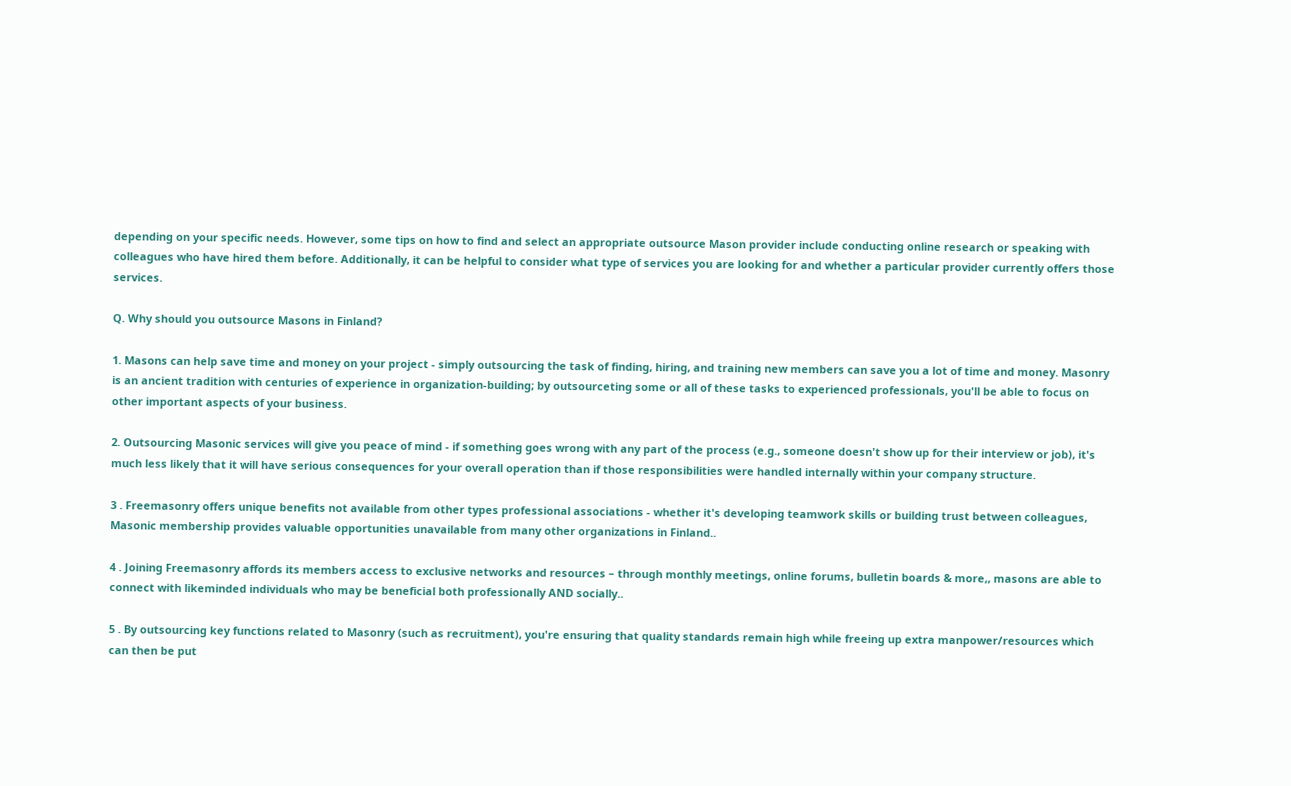depending on your specific needs. However, some tips on how to find and select an appropriate outsource Mason provider include conducting online research or speaking with colleagues who have hired them before. Additionally, it can be helpful to consider what type of services you are looking for and whether a particular provider currently offers those services.

Q. Why should you outsource Masons in Finland?

1. Masons can help save time and money on your project - simply outsourcing the task of finding, hiring, and training new members can save you a lot of time and money. Masonry is an ancient tradition with centuries of experience in organization-building; by outsourceting some or all of these tasks to experienced professionals, you'll be able to focus on other important aspects of your business.

2. Outsourcing Masonic services will give you peace of mind - if something goes wrong with any part of the process (e.g., someone doesn't show up for their interview or job), it's much less likely that it will have serious consequences for your overall operation than if those responsibilities were handled internally within your company structure.

3 . Freemasonry offers unique benefits not available from other types professional associations - whether it's developing teamwork skills or building trust between colleagues, Masonic membership provides valuable opportunities unavailable from many other organizations in Finland..

4 . Joining Freemasonry affords its members access to exclusive networks and resources – through monthly meetings, online forums, bulletin boards & more,, masons are able to connect with likeminded individuals who may be beneficial both professionally AND socially..

5 . By outsourcing key functions related to Masonry (such as recruitment), you're ensuring that quality standards remain high while freeing up extra manpower/resources which can then be put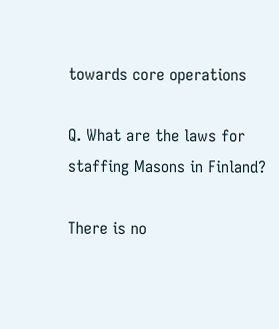towards core operations

Q. What are the laws for staffing Masons in Finland?

There is no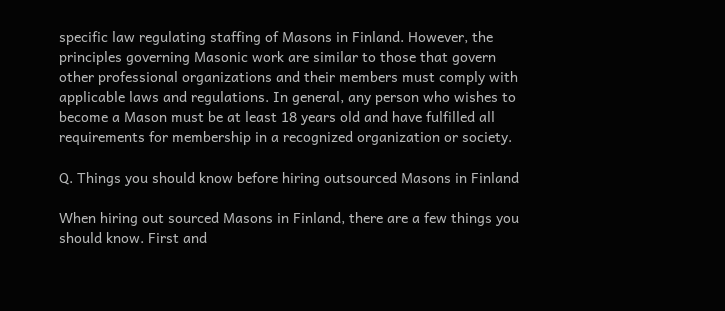specific law regulating staffing of Masons in Finland. However, the principles governing Masonic work are similar to those that govern other professional organizations and their members must comply with applicable laws and regulations. In general, any person who wishes to become a Mason must be at least 18 years old and have fulfilled all requirements for membership in a recognized organization or society.

Q. Things you should know before hiring outsourced Masons in Finland

When hiring out sourced Masons in Finland, there are a few things you should know. First and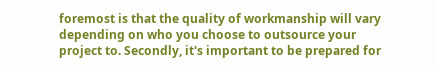foremost is that the quality of workmanship will vary depending on who you choose to outsource your project to. Secondly, it's important to be prepared for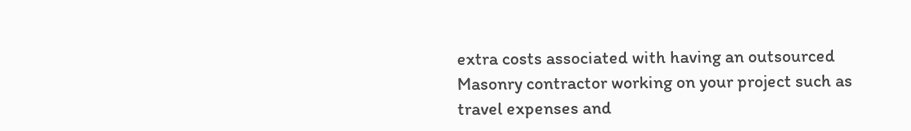extra costs associated with having an outsourced Masonry contractor working on your project such as travel expenses and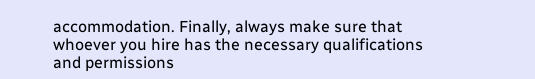accommodation. Finally, always make sure that whoever you hire has the necessary qualifications and permissions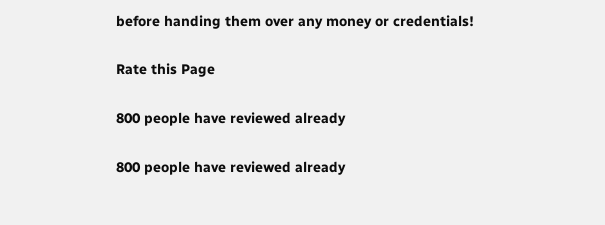before handing them over any money or credentials!

Rate this Page

800 people have reviewed already

800 people have reviewed already